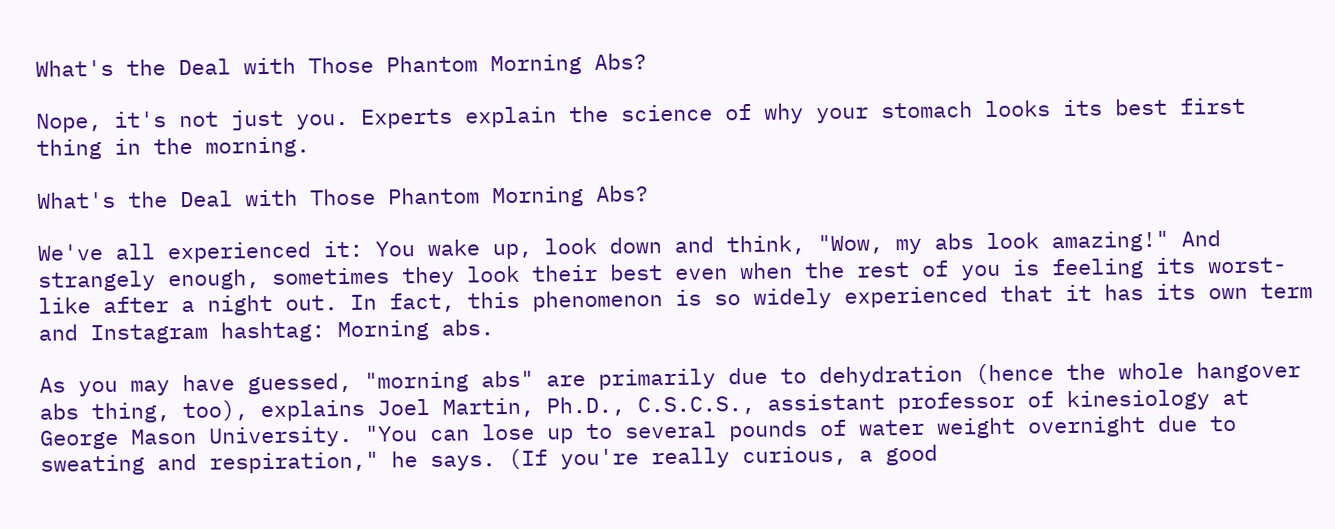What's the Deal with Those Phantom Morning Abs?

Nope, it's not just you. Experts explain the science of why your stomach looks its best first thing in the morning.

What's the Deal with Those Phantom Morning Abs?

We've all experienced it: You wake up, look down and think, "Wow, my abs look amazing!" And strangely enough, sometimes they look their best even when the rest of you is feeling its worst-like after a night out. In fact, this phenomenon is so widely experienced that it has its own term and Instagram hashtag: Morning abs.

As you may have guessed, "morning abs" are primarily due to dehydration (hence the whole hangover abs thing, too), explains Joel Martin, Ph.D., C.S.C.S., assistant professor of kinesiology at George Mason University. "You can lose up to several pounds of water weight overnight due to sweating and respiration," he says. (If you're really curious, a good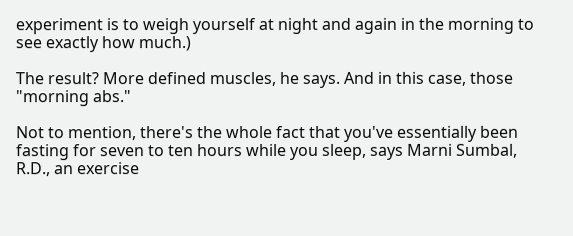experiment is to weigh yourself at night and again in the morning to see exactly how much.)

The result? More defined muscles, he says. And in this case, those "morning abs."

Not to mention, there's the whole fact that you've essentially been fasting for seven to ten hours while you sleep, says Marni Sumbal, R.D., an exercise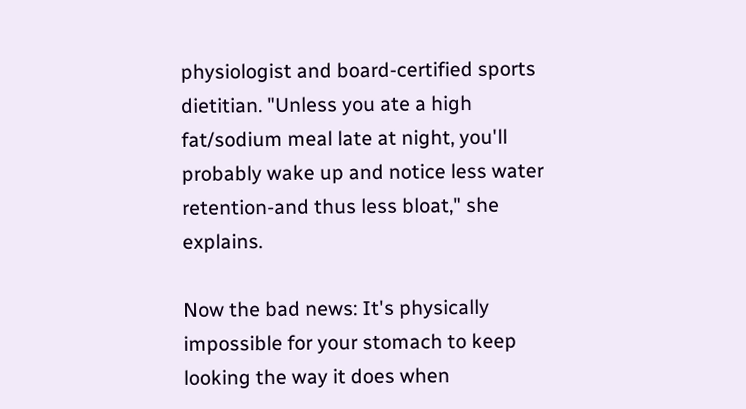physiologist and board-certified sports dietitian. "Unless you ate a high fat/sodium meal late at night, you'll probably wake up and notice less water retention-and thus less bloat," she explains.

Now the bad news: It's physically impossible for your stomach to keep looking the way it does when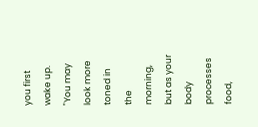you first wake up. "You may look more toned in the morning, but as your body processes food,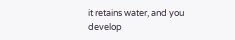it retains water, and you develop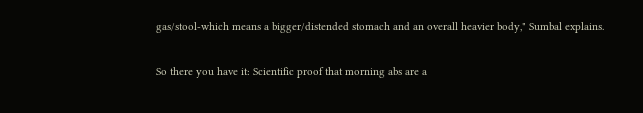gas/stool-which means a bigger/distended stomach and an overall heavier body," Sumbal explains.

So there you have it: Scientific proof that morning abs are a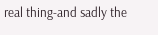real thing-and sadly the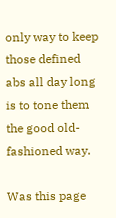only way to keep those defined abs all day long is to tone them the good old-fashioned way.

Was this page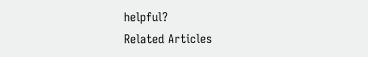helpful?
Related Articles